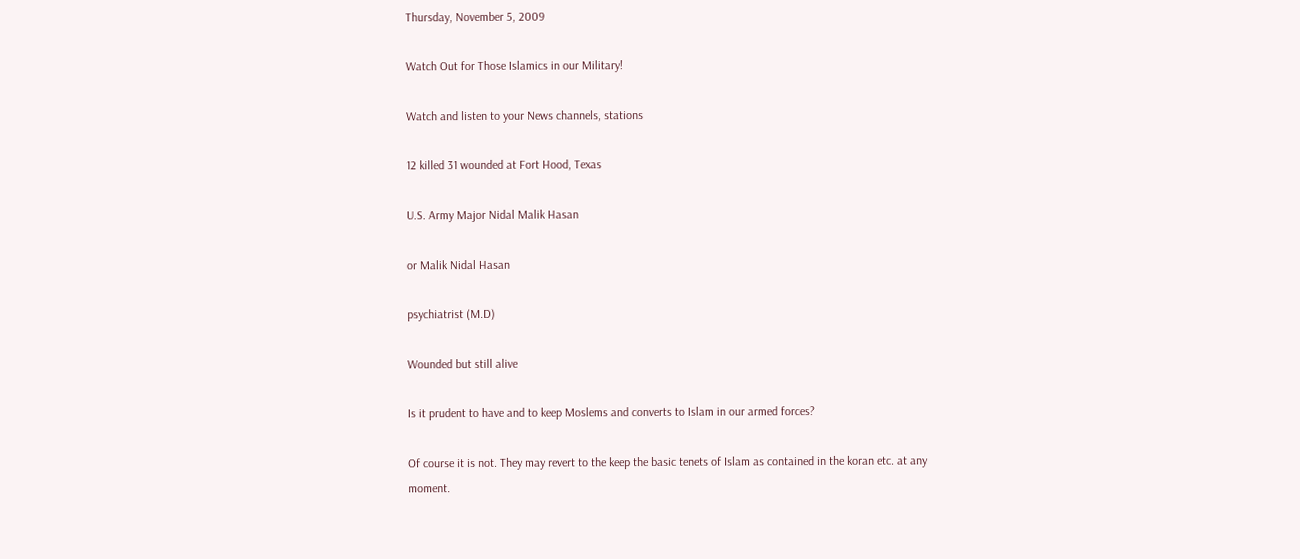Thursday, November 5, 2009

Watch Out for Those Islamics in our Military!

Watch and listen to your News channels, stations

12 killed 31 wounded at Fort Hood, Texas

U.S. Army Major Nidal Malik Hasan

or Malik Nidal Hasan

psychiatrist (M.D)

Wounded but still alive

Is it prudent to have and to keep Moslems and converts to Islam in our armed forces?

Of course it is not. They may revert to the keep the basic tenets of Islam as contained in the koran etc. at any moment.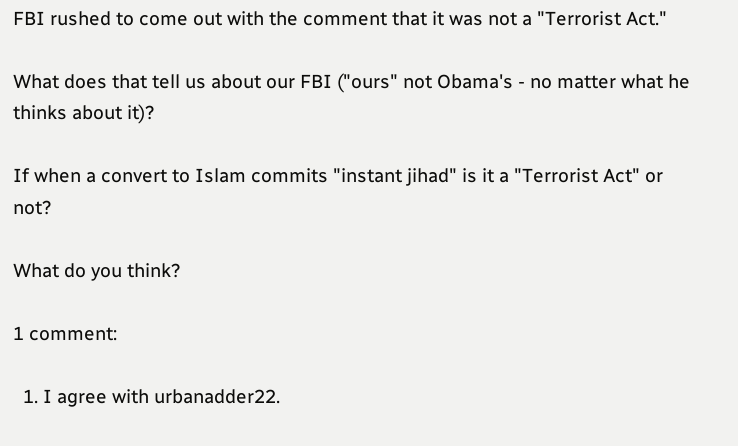FBI rushed to come out with the comment that it was not a "Terrorist Act."

What does that tell us about our FBI ("ours" not Obama's - no matter what he thinks about it)?

If when a convert to Islam commits "instant jihad" is it a "Terrorist Act" or not?

What do you think?

1 comment:

  1. I agree with urbanadder22.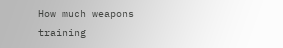How much weapons training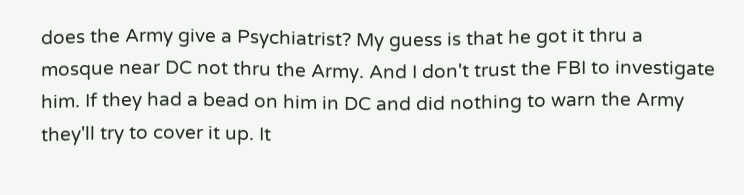does the Army give a Psychiatrist? My guess is that he got it thru a mosque near DC not thru the Army. And I don't trust the FBI to investigate him. If they had a bead on him in DC and did nothing to warn the Army they'll try to cover it up. It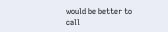would be better to call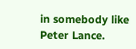in somebody like Peter Lance.